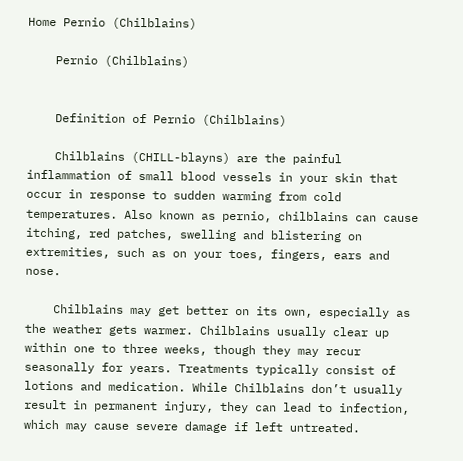Home Pernio (Chilblains)

    Pernio (Chilblains)


    Definition of Pernio (Chilblains)

    Chilblains (CHILL-blayns) are the painful inflammation of small blood vessels in your skin that occur in response to sudden warming from cold temperatures. Also known as pernio, chilblains can cause itching, red patches, swelling and blistering on extremities, such as on your toes, fingers, ears and nose.

    Chilblains may get better on its own, especially as the weather gets warmer. Chilblains usually clear up within one to three weeks, though they may recur seasonally for years. Treatments typically consist of lotions and medication. While Chilblains don’t usually result in permanent injury, they can lead to infection, which may cause severe damage if left untreated.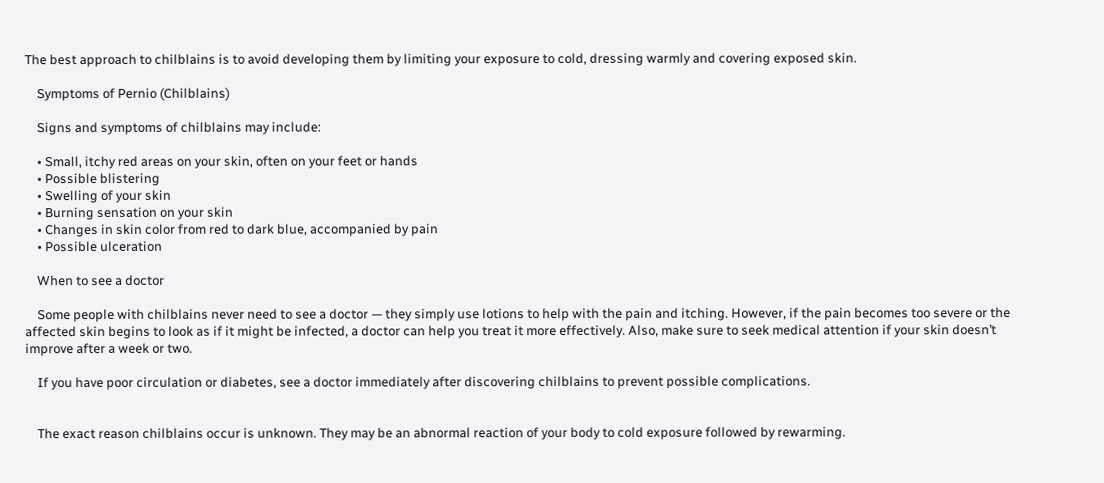The best approach to chilblains is to avoid developing them by limiting your exposure to cold, dressing warmly and covering exposed skin.

    Symptoms of Pernio (Chilblains)

    Signs and symptoms of chilblains may include:

    • Small, itchy red areas on your skin, often on your feet or hands
    • Possible blistering
    • Swelling of your skin
    • Burning sensation on your skin
    • Changes in skin color from red to dark blue, accompanied by pain
    • Possible ulceration

    When to see a doctor

    Some people with chilblains never need to see a doctor — they simply use lotions to help with the pain and itching. However, if the pain becomes too severe or the affected skin begins to look as if it might be infected, a doctor can help you treat it more effectively. Also, make sure to seek medical attention if your skin doesn’t improve after a week or two.

    If you have poor circulation or diabetes, see a doctor immediately after discovering chilblains to prevent possible complications.


    The exact reason chilblains occur is unknown. They may be an abnormal reaction of your body to cold exposure followed by rewarming.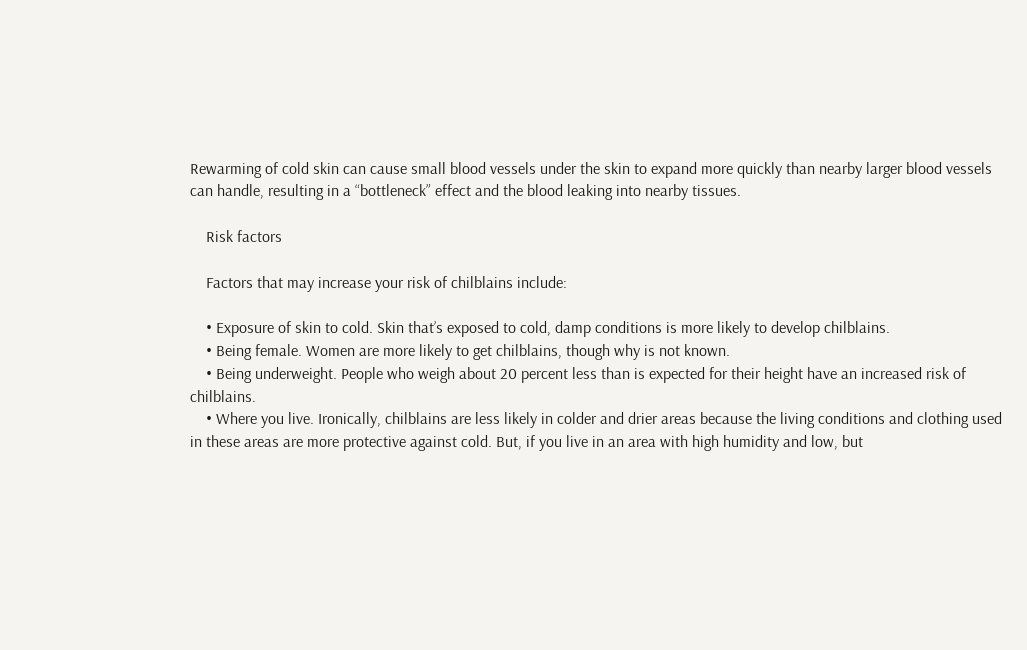Rewarming of cold skin can cause small blood vessels under the skin to expand more quickly than nearby larger blood vessels can handle, resulting in a “bottleneck” effect and the blood leaking into nearby tissues.

    Risk factors

    Factors that may increase your risk of chilblains include:

    • Exposure of skin to cold. Skin that’s exposed to cold, damp conditions is more likely to develop chilblains.
    • Being female. Women are more likely to get chilblains, though why is not known.
    • Being underweight. People who weigh about 20 percent less than is expected for their height have an increased risk of chilblains.
    • Where you live. Ironically, chilblains are less likely in colder and drier areas because the living conditions and clothing used in these areas are more protective against cold. But, if you live in an area with high humidity and low, but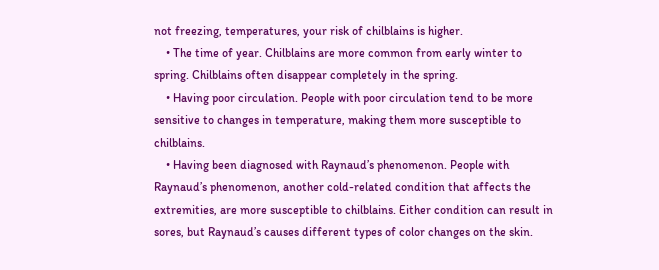not freezing, temperatures, your risk of chilblains is higher.
    • The time of year. Chilblains are more common from early winter to spring. Chilblains often disappear completely in the spring.
    • Having poor circulation. People with poor circulation tend to be more sensitive to changes in temperature, making them more susceptible to chilblains.
    • Having been diagnosed with Raynaud’s phenomenon. People with Raynaud’s phenomenon, another cold-related condition that affects the extremities, are more susceptible to chilblains. Either condition can result in sores, but Raynaud’s causes different types of color changes on the skin.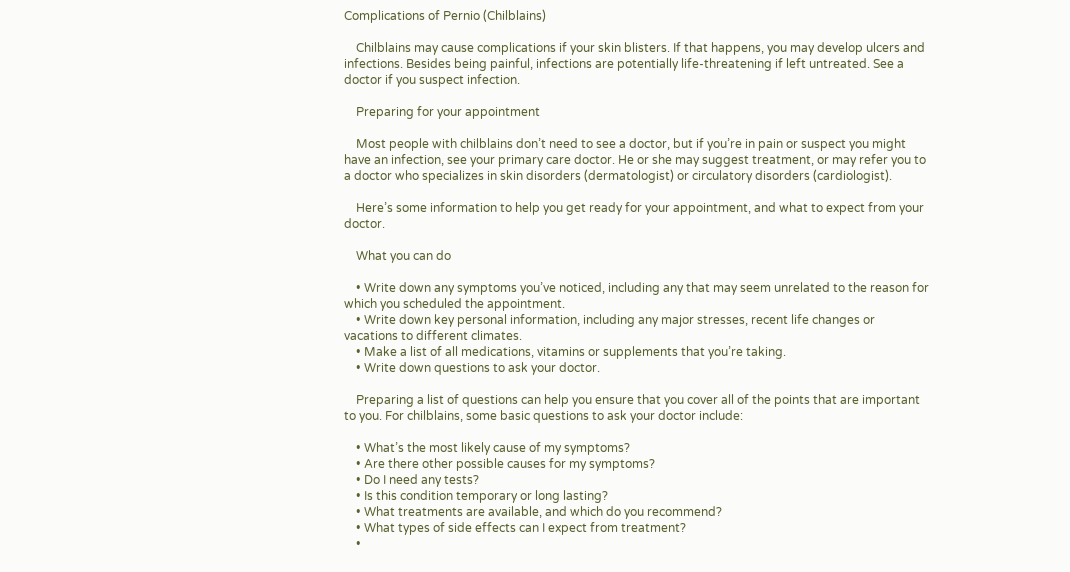Complications of Pernio (Chilblains)

    Chilblains may cause complications if your skin blisters. If that happens, you may develop ulcers and infections. Besides being painful, infections are potentially life-threatening if left untreated. See a doctor if you suspect infection.

    Preparing for your appointment

    Most people with chilblains don’t need to see a doctor, but if you’re in pain or suspect you might have an infection, see your primary care doctor. He or she may suggest treatment, or may refer you to a doctor who specializes in skin disorders (dermatologist) or circulatory disorders (cardiologist).

    Here’s some information to help you get ready for your appointment, and what to expect from your doctor.

    What you can do

    • Write down any symptoms you’ve noticed, including any that may seem unrelated to the reason for which you scheduled the appointment.
    • Write down key personal information, including any major stresses, recent life changes or vacations to different climates.
    • Make a list of all medications, vitamins or supplements that you’re taking.
    • Write down questions to ask your doctor.

    Preparing a list of questions can help you ensure that you cover all of the points that are important to you. For chilblains, some basic questions to ask your doctor include:

    • What’s the most likely cause of my symptoms?
    • Are there other possible causes for my symptoms?
    • Do I need any tests?
    • Is this condition temporary or long lasting?
    • What treatments are available, and which do you recommend?
    • What types of side effects can I expect from treatment?
    •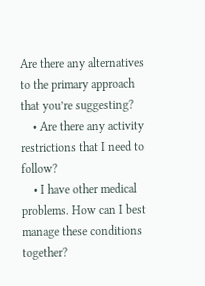Are there any alternatives to the primary approach that you’re suggesting?
    • Are there any activity restrictions that I need to follow?
    • I have other medical problems. How can I best manage these conditions together?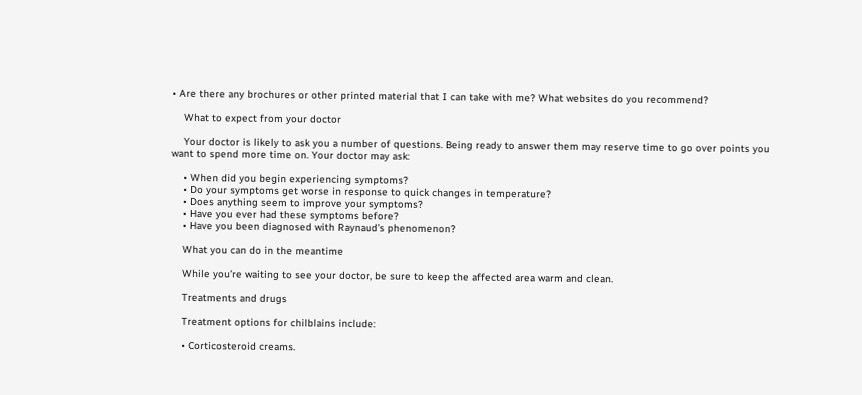• Are there any brochures or other printed material that I can take with me? What websites do you recommend?

    What to expect from your doctor

    Your doctor is likely to ask you a number of questions. Being ready to answer them may reserve time to go over points you want to spend more time on. Your doctor may ask:

    • When did you begin experiencing symptoms?
    • Do your symptoms get worse in response to quick changes in temperature?
    • Does anything seem to improve your symptoms?
    • Have you ever had these symptoms before?
    • Have you been diagnosed with Raynaud’s phenomenon?

    What you can do in the meantime

    While you’re waiting to see your doctor, be sure to keep the affected area warm and clean.

    Treatments and drugs

    Treatment options for chilblains include:

    • Corticosteroid creams.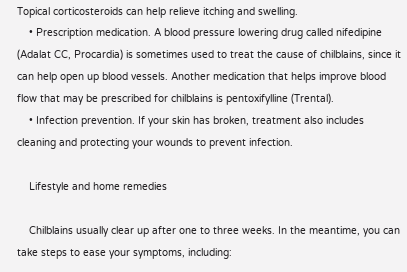Topical corticosteroids can help relieve itching and swelling.
    • Prescription medication. A blood pressure lowering drug called nifedipine (Adalat CC, Procardia) is sometimes used to treat the cause of chilblains, since it can help open up blood vessels. Another medication that helps improve blood flow that may be prescribed for chilblains is pentoxifylline (Trental).
    • Infection prevention. If your skin has broken, treatment also includes cleaning and protecting your wounds to prevent infection.

    Lifestyle and home remedies

    Chilblains usually clear up after one to three weeks. In the meantime, you can take steps to ease your symptoms, including: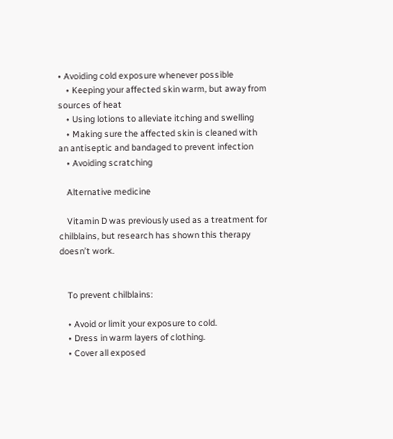• Avoiding cold exposure whenever possible
    • Keeping your affected skin warm, but away from sources of heat
    • Using lotions to alleviate itching and swelling
    • Making sure the affected skin is cleaned with an antiseptic and bandaged to prevent infection
    • Avoiding scratching

    Alternative medicine

    Vitamin D was previously used as a treatment for chilblains, but research has shown this therapy doesn’t work.


    To prevent chilblains:

    • Avoid or limit your exposure to cold.
    • Dress in warm layers of clothing.
    • Cover all exposed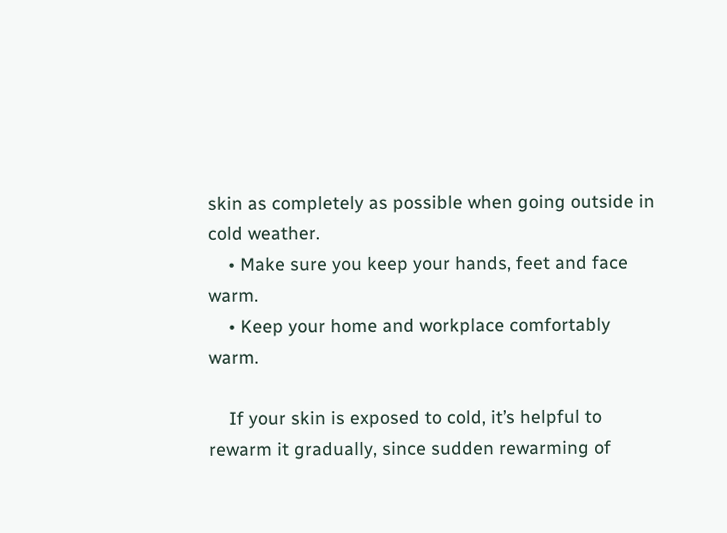skin as completely as possible when going outside in cold weather.
    • Make sure you keep your hands, feet and face warm.
    • Keep your home and workplace comfortably warm.

    If your skin is exposed to cold, it’s helpful to rewarm it gradually, since sudden rewarming of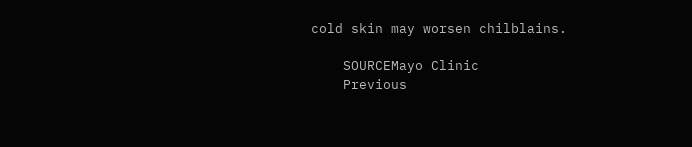cold skin may worsen chilblains.

    SOURCEMayo Clinic
    Previous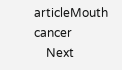articleMouth cancer
    Next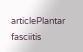articlePlantar fasciitis